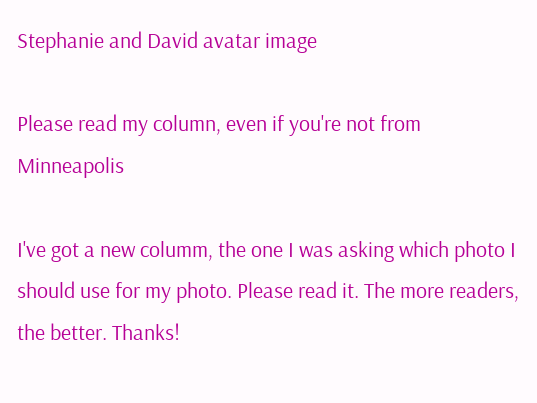Stephanie and David avatar image

Please read my column, even if you're not from Minneapolis

I've got a new columm, the one I was asking which photo I should use for my photo. Please read it. The more readers, the better. Thanks!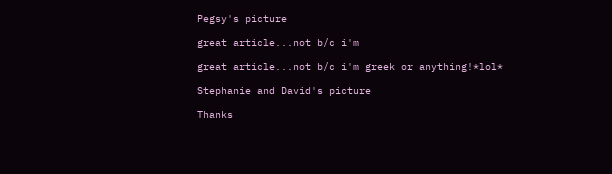Pegsy's picture

great article...not b/c i'm

great article...not b/c i'm greek or anything!*lol*

Stephanie and David's picture

Thanks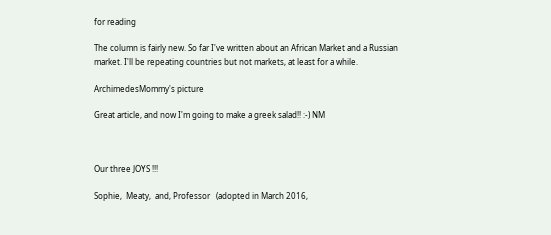for reading

The column is fairly new. So far I've written about an African Market and a Russian market. I'll be repeating countries but not markets, at least for a while.

ArchimedesMommy's picture

Great article, and now I'm going to make a greek salad!! :-) NM



Our three JOYS !!!

Sophie,  Meaty,  and, Professor   (adopted in March 2016,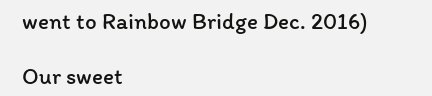went to Rainbow Bridge Dec. 2016)

Our sweet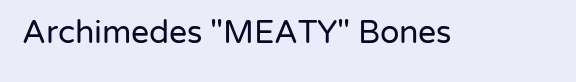Archimedes "MEATY" Bones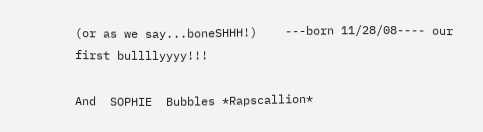(or as we say...boneSHHH!)    ---born 11/28/08---- our first bullllyyyy!!!

And  SOPHIE  Bubbles *Rapscallion*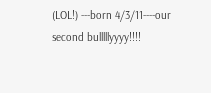(LOL!) ---born 4/3/11----our second bulllllyyyy!!!!